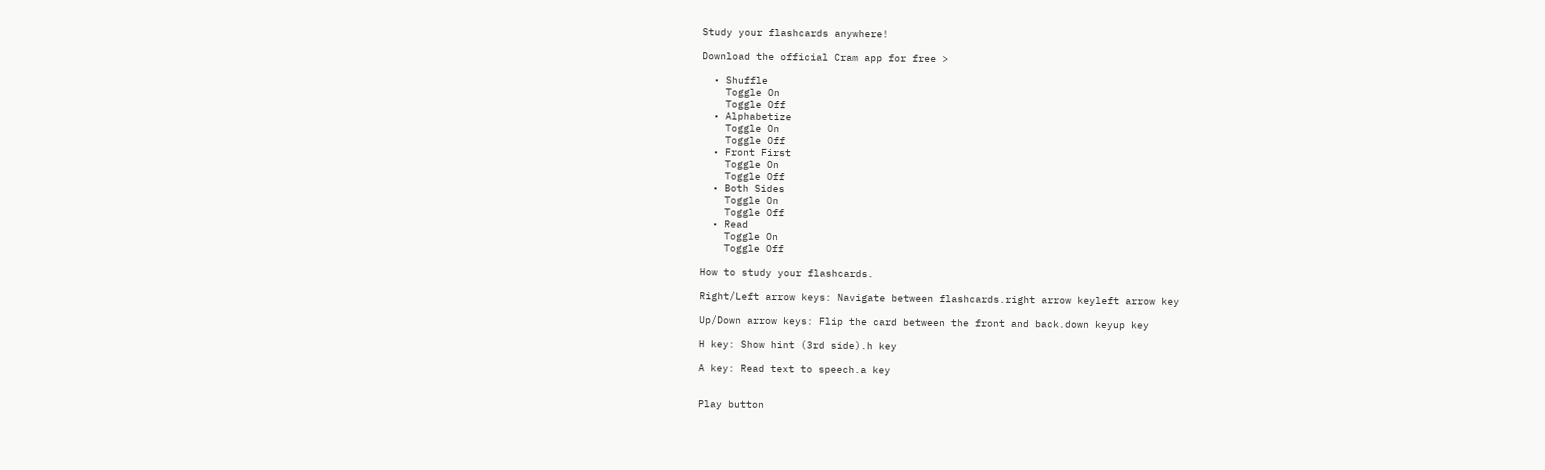Study your flashcards anywhere!

Download the official Cram app for free >

  • Shuffle
    Toggle On
    Toggle Off
  • Alphabetize
    Toggle On
    Toggle Off
  • Front First
    Toggle On
    Toggle Off
  • Both Sides
    Toggle On
    Toggle Off
  • Read
    Toggle On
    Toggle Off

How to study your flashcards.

Right/Left arrow keys: Navigate between flashcards.right arrow keyleft arrow key

Up/Down arrow keys: Flip the card between the front and back.down keyup key

H key: Show hint (3rd side).h key

A key: Read text to speech.a key


Play button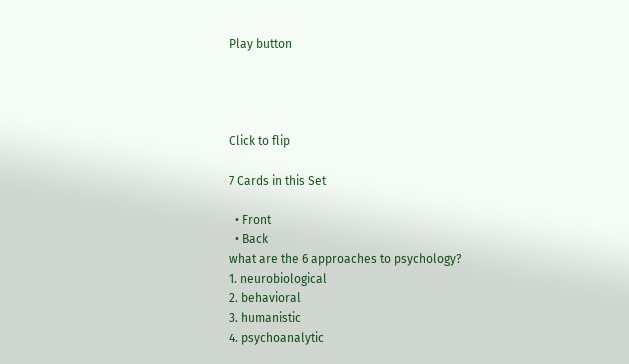Play button




Click to flip

7 Cards in this Set

  • Front
  • Back
what are the 6 approaches to psychology?
1. neurobiological
2. behavioral
3. humanistic
4. psychoanalytic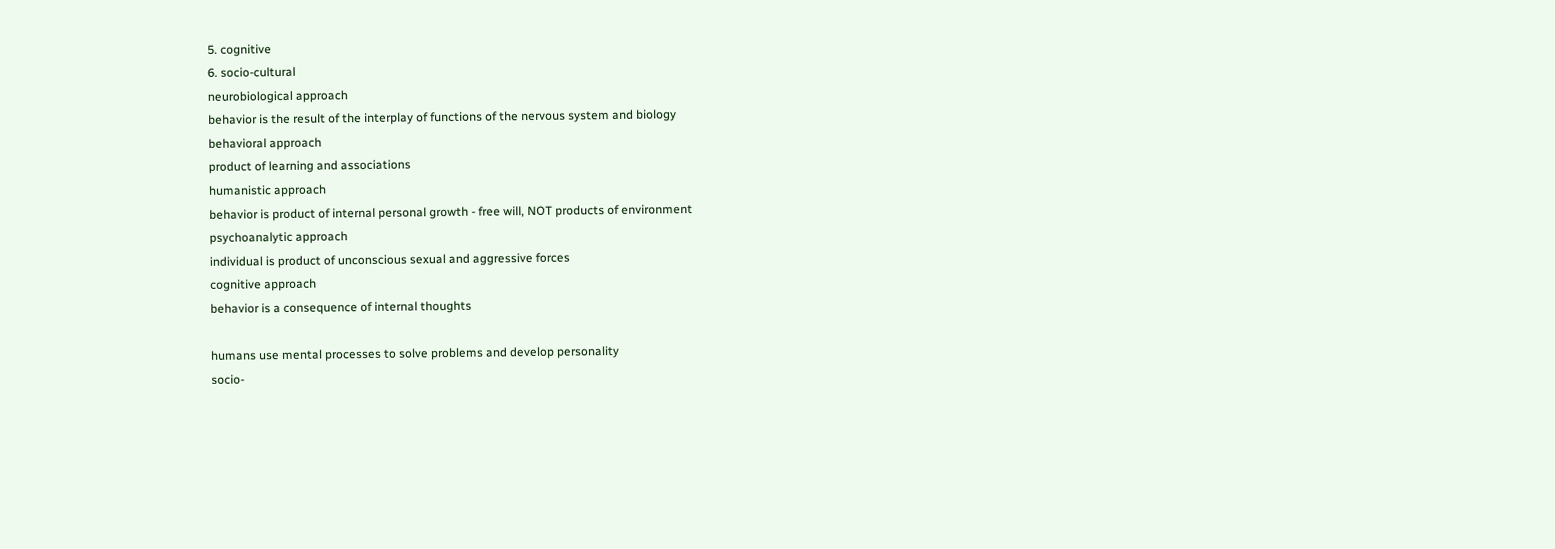5. cognitive
6. socio-cultural
neurobiological approach
behavior is the result of the interplay of functions of the nervous system and biology
behavioral approach
product of learning and associations
humanistic approach
behavior is product of internal personal growth - free will, NOT products of environment
psychoanalytic approach
individual is product of unconscious sexual and aggressive forces
cognitive approach
behavior is a consequence of internal thoughts

humans use mental processes to solve problems and develop personality
socio-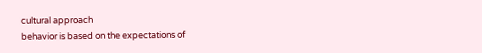cultural approach
behavior is based on the expectations of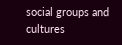social groups and cultures